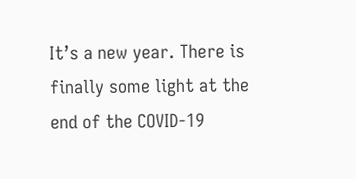It’s a new year. There is finally some light at the end of the COVID-19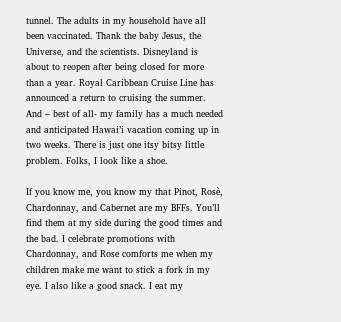tunnel. The adults in my household have all been vaccinated. Thank the baby Jesus, the Universe, and the scientists. Disneyland is about to reopen after being closed for more than a year. Royal Caribbean Cruise Line has announced a return to cruising the summer. And – best of all- my family has a much needed and anticipated Hawai’i vacation coming up in two weeks. There is just one itsy bitsy little problem. Folks, I look like a shoe.

If you know me, you know my that Pinot, Rosè, Chardonnay, and Cabernet are my BFFs. You’ll find them at my side during the good times and the bad. I celebrate promotions with Chardonnay, and Rose comforts me when my children make me want to stick a fork in my eye. I also like a good snack. I eat my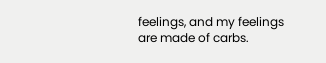feelings, and my feelings are made of carbs.